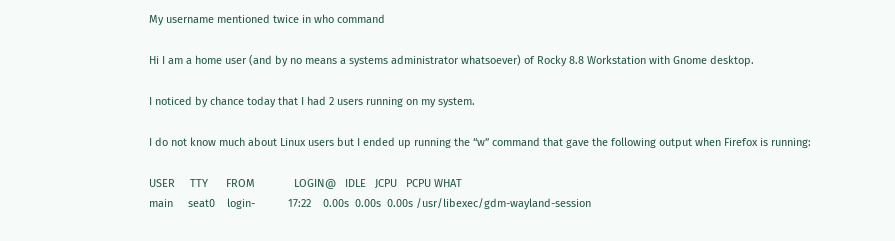My username mentioned twice in who command

Hi I am a home user (and by no means a systems administrator whatsoever) of Rocky 8.8 Workstation with Gnome desktop.

I noticed by chance today that I had 2 users running on my system.

I do not know much about Linux users but I ended up running the “w” command that gave the following output when Firefox is running:

USER     TTY      FROM             LOGIN@   IDLE   JCPU   PCPU WHAT
main     seat0    login-           17:22    0.00s  0.00s  0.00s /usr/libexec/gdm-wayland-session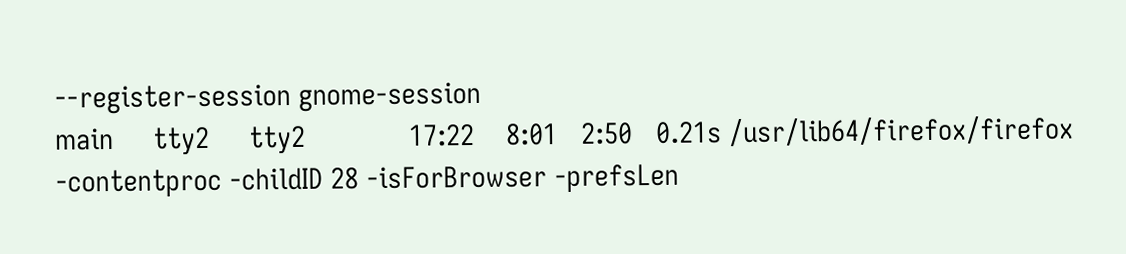--register-session gnome-session
main     tty2     tty2             17:22    8:01   2:50   0.21s /usr/lib64/firefox/firefox -contentproc -childID 28 -isForBrowser -prefsLen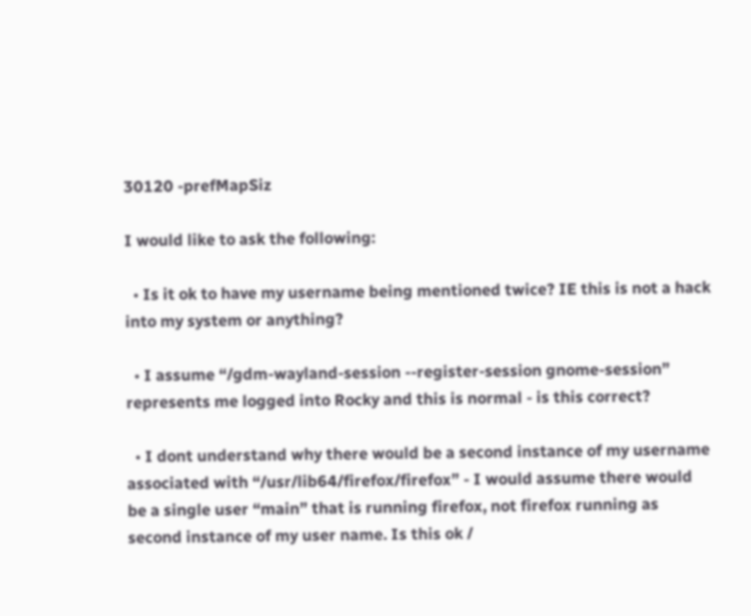30120 -prefMapSiz

I would like to ask the following:

  • Is it ok to have my username being mentioned twice? IE this is not a hack into my system or anything?

  • I assume “/gdm-wayland-session --register-session gnome-session” represents me logged into Rocky and this is normal - is this correct?

  • I dont understand why there would be a second instance of my username associated with “/usr/lib64/firefox/firefox” - I would assume there would be a single user “main” that is running firefox, not firefox running as second instance of my user name. Is this ok /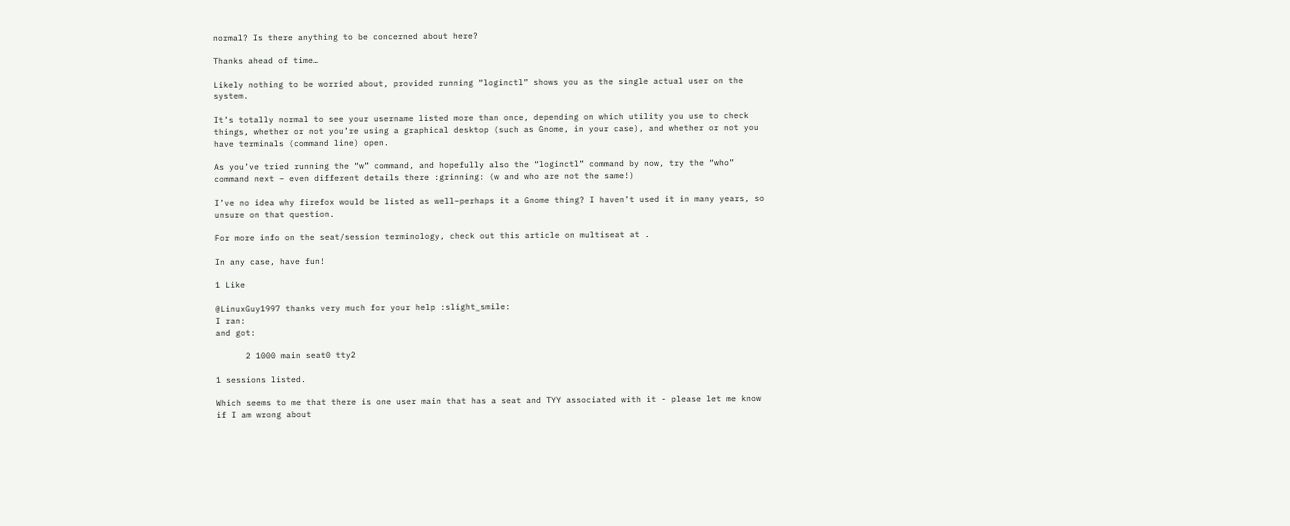normal? Is there anything to be concerned about here?

Thanks ahead of time…

Likely nothing to be worried about, provided running “loginctl” shows you as the single actual user on the system.

It’s totally normal to see your username listed more than once, depending on which utility you use to check things, whether or not you’re using a graphical desktop (such as Gnome, in your case), and whether or not you have terminals (command line) open.

As you’ve tried running the “w” command, and hopefully also the “loginctl” command by now, try the “who” command next – even different details there :grinning: (w and who are not the same!)

I’ve no idea why firefox would be listed as well–perhaps it a Gnome thing? I haven’t used it in many years, so unsure on that question.

For more info on the seat/session terminology, check out this article on multiseat at .

In any case, have fun!

1 Like

@LinuxGuy1997 thanks very much for your help :slight_smile:
I ran:
and got:

      2 1000 main seat0 tty2

1 sessions listed.

Which seems to me that there is one user main that has a seat and TYY associated with it - please let me know if I am wrong about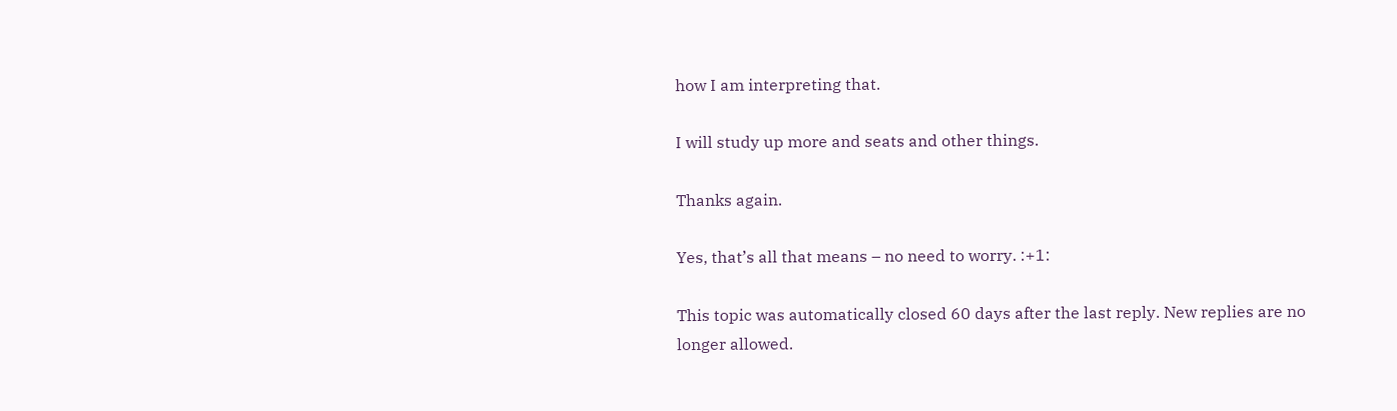how I am interpreting that.

I will study up more and seats and other things.

Thanks again.

Yes, that’s all that means – no need to worry. :+1:

This topic was automatically closed 60 days after the last reply. New replies are no longer allowed.